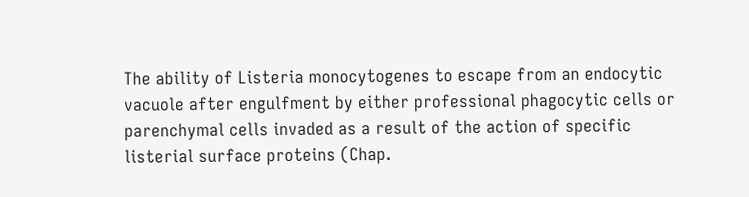The ability of Listeria monocytogenes to escape from an endocytic vacuole after engulfment by either professional phagocytic cells or parenchymal cells invaded as a result of the action of specific listerial surface proteins (Chap.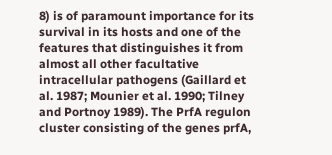8) is of paramount importance for its survival in its hosts and one of the features that distinguishes it from almost all other facultative intracellular pathogens (Gaillard et al. 1987; Mounier et al. 1990; Tilney and Portnoy 1989). The PrfA regulon cluster consisting of the genes prfA,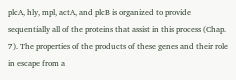plcA, hly, mpl, actA, and plcB is organized to provide sequentially all of the proteins that assist in this process (Chap. 7). The properties of the products of these genes and their role in escape from a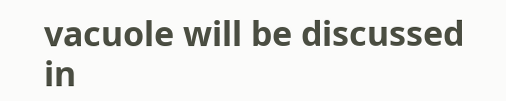vacuole will be discussed in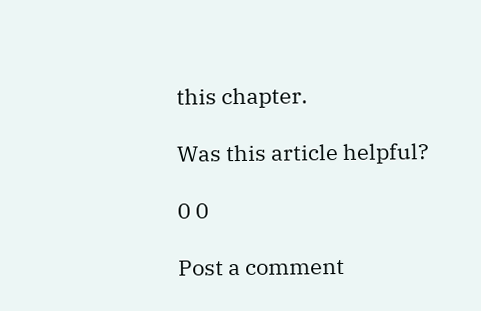this chapter.

Was this article helpful?

0 0

Post a comment